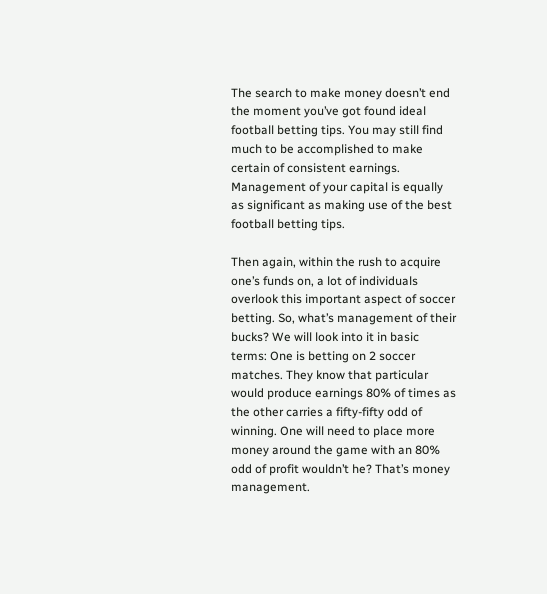The search to make money doesn’t end the moment you’ve got found ideal football betting tips. You may still find much to be accomplished to make certain of consistent earnings. Management of your capital is equally as significant as making use of the best football betting tips.

Then again, within the rush to acquire one’s funds on, a lot of individuals overlook this important aspect of soccer betting. So, what’s management of their bucks? We will look into it in basic terms: One is betting on 2 soccer matches. They know that particular would produce earnings 80% of times as the other carries a fifty-fifty odd of winning. One will need to place more money around the game with an 80% odd of profit wouldn’t he? That’s money management.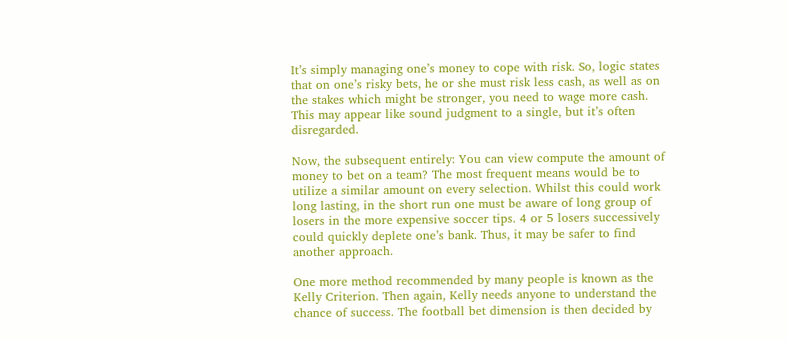It’s simply managing one’s money to cope with risk. So, logic states that on one’s risky bets, he or she must risk less cash, as well as on the stakes which might be stronger, you need to wage more cash. This may appear like sound judgment to a single, but it’s often disregarded.

Now, the subsequent entirely: You can view compute the amount of money to bet on a team? The most frequent means would be to utilize a similar amount on every selection. Whilst this could work long lasting, in the short run one must be aware of long group of losers in the more expensive soccer tips. 4 or 5 losers successively could quickly deplete one’s bank. Thus, it may be safer to find another approach.

One more method recommended by many people is known as the Kelly Criterion. Then again, Kelly needs anyone to understand the chance of success. The football bet dimension is then decided by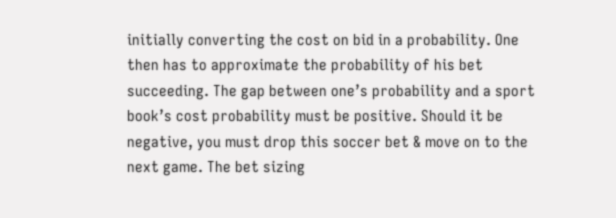initially converting the cost on bid in a probability. One then has to approximate the probability of his bet succeeding. The gap between one’s probability and a sport book’s cost probability must be positive. Should it be negative, you must drop this soccer bet & move on to the next game. The bet sizing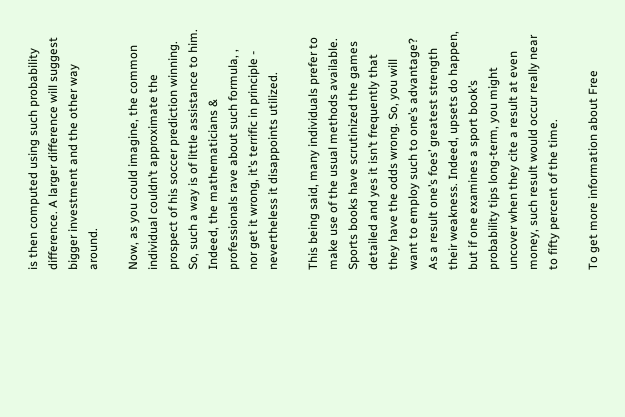is then computed using such probability difference. A larger difference will suggest bigger investment and the other way around.

Now, as you could imagine, the common individual couldn’t approximate the prospect of his soccer prediction winning. So, such a way is of little assistance to him. Indeed, the mathematicians & professionals rave about such formula, , nor get it wrong, it’s terrific in principle - nevertheless it disappoints utilized.

This being said, many individuals prefer to make use of the usual methods available. Sports books have scrutinized the games detailed and yes it isn’t frequently that they have the odds wrong. So, you will want to employ such to one’s advantage? As a result one’s foes’ greatest strength their weakness. Indeed, upsets do happen, but if one examines a sport book’s probability tips long-term, you might uncover when they cite a result at even money, such result would occur really near to fifty percent of the time.

To get more information about Free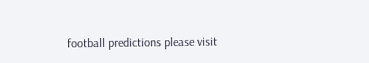football predictions please visit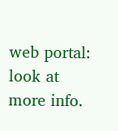web portal: look at more info.